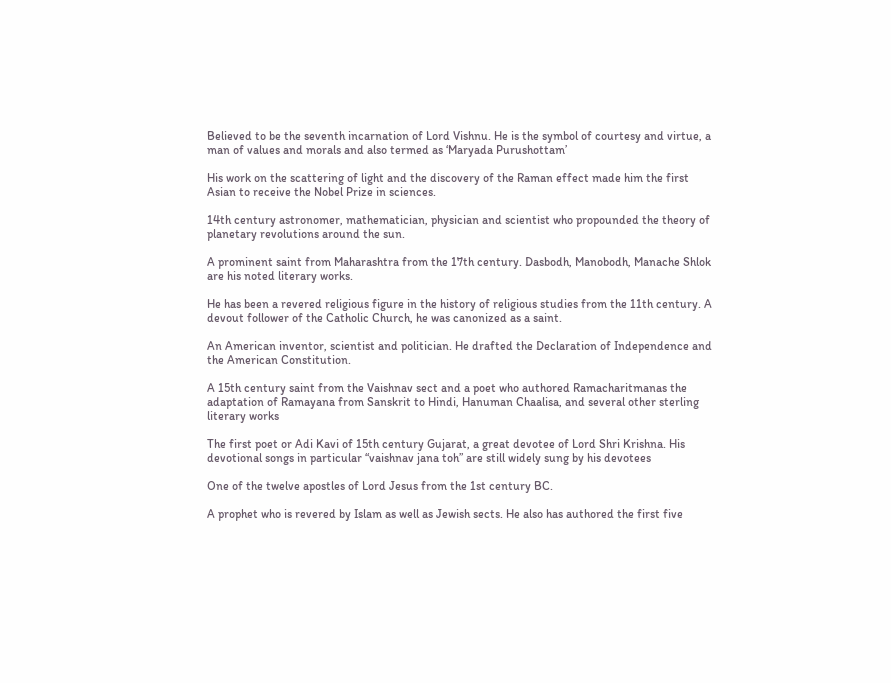Believed to be the seventh incarnation of Lord Vishnu. He is the symbol of courtesy and virtue, a man of values and morals and also termed as ‘Maryada Purushottam’

His work on the scattering of light and the discovery of the Raman effect made him the first Asian to receive the Nobel Prize in sciences.

14th century astronomer, mathematician, physician and scientist who propounded the theory of planetary revolutions around the sun.

A prominent saint from Maharashtra from the 17th century. Dasbodh, Manobodh, Manache Shlok are his noted literary works.

He has been a revered religious figure in the history of religious studies from the 11th century. A devout follower of the Catholic Church, he was canonized as a saint.

An American inventor, scientist and politician. He drafted the Declaration of Independence and the American Constitution.

A 15th century saint from the Vaishnav sect and a poet who authored Ramacharitmanas the adaptation of Ramayana from Sanskrit to Hindi, Hanuman Chaalisa, and several other sterling literary works

The first poet or Adi Kavi of 15th century Gujarat, a great devotee of Lord Shri Krishna. His devotional songs in particular “vaishnav jana toh” are still widely sung by his devotees

One of the twelve apostles of Lord Jesus from the 1st century BC.

A prophet who is revered by Islam as well as Jewish sects. He also has authored the first five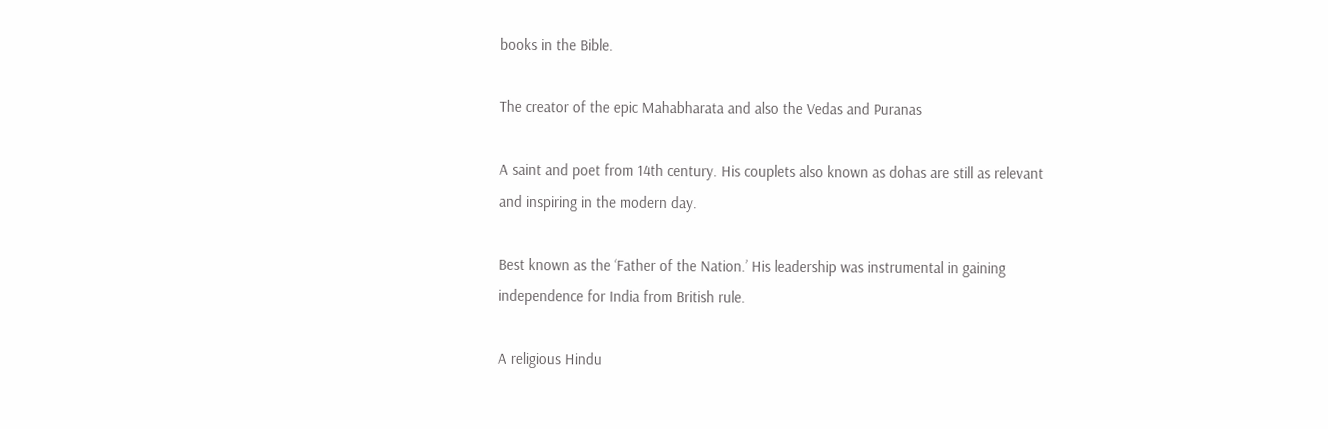books in the Bible.

The creator of the epic Mahabharata and also the Vedas and Puranas

A saint and poet from 14th century. His couplets also known as dohas are still as relevant and inspiring in the modern day.

Best known as the ‘Father of the Nation.’ His leadership was instrumental in gaining independence for India from British rule.

A religious Hindu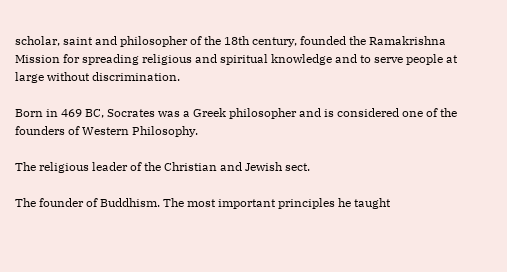scholar, saint and philosopher of the 18th century, founded the Ramakrishna Mission for spreading religious and spiritual knowledge and to serve people at large without discrimination.

Born in 469 BC, Socrates was a Greek philosopher and is considered one of the founders of Western Philosophy.

The religious leader of the Christian and Jewish sect.

The founder of Buddhism. The most important principles he taught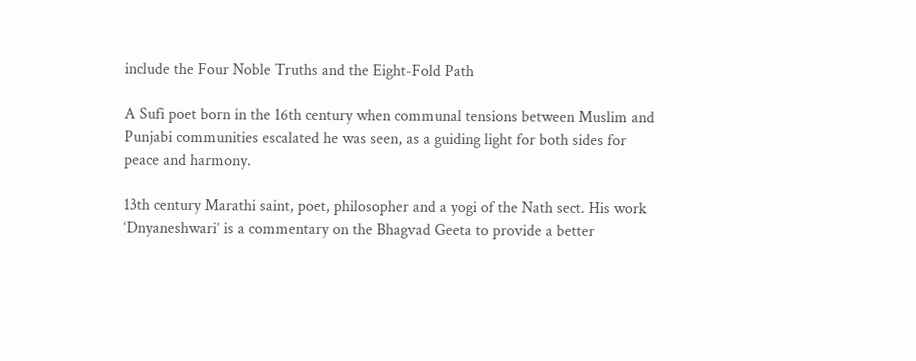include the Four Noble Truths and the Eight-Fold Path

A Sufi poet born in the 16th century when communal tensions between Muslim and Punjabi communities escalated he was seen, as a guiding light for both sides for peace and harmony.

13th century Marathi saint, poet, philosopher and a yogi of the Nath sect. His work ‘Dnyaneshwari’ is a commentary on the Bhagvad Geeta to provide a better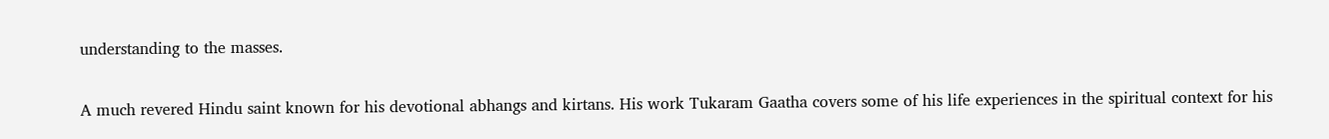understanding to the masses.

A much revered Hindu saint known for his devotional abhangs and kirtans. His work Tukaram Gaatha covers some of his life experiences in the spiritual context for his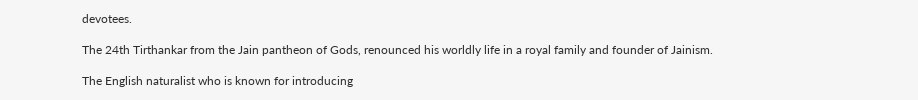devotees.

The 24th Tirthankar from the Jain pantheon of Gods, renounced his worldly life in a royal family and founder of Jainism.

The English naturalist who is known for introducing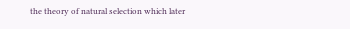the theory of natural selection which later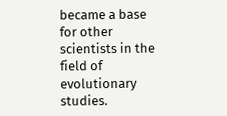became a base for other scientists in the field of evolutionary studies.